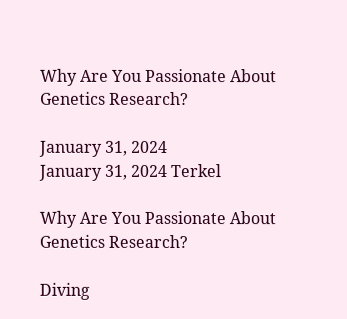Why Are You Passionate About Genetics Research?

January 31, 2024
January 31, 2024 Terkel

Why Are You Passionate About Genetics Research?

Diving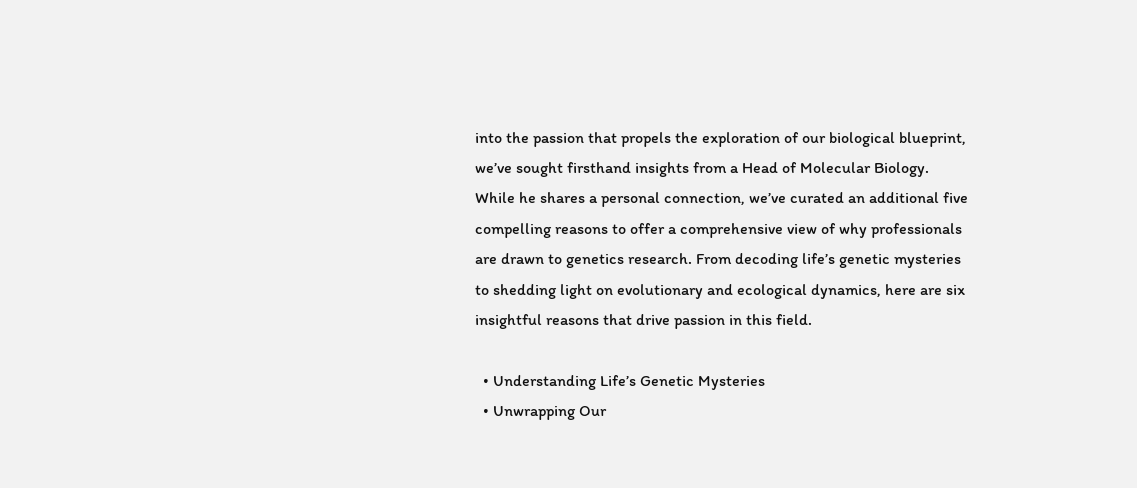into the passion that propels the exploration of our biological blueprint, we’ve sought firsthand insights from a Head of Molecular Biology. While he shares a personal connection, we’ve curated an additional five compelling reasons to offer a comprehensive view of why professionals are drawn to genetics research. From decoding life’s genetic mysteries to shedding light on evolutionary and ecological dynamics, here are six insightful reasons that drive passion in this field.

  • Understanding Life’s Genetic Mysteries
  • Unwrapping Our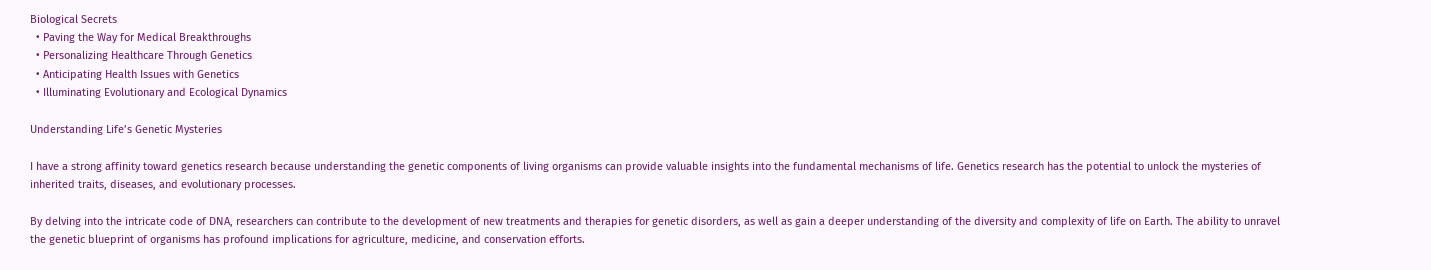Biological Secrets
  • Paving the Way for Medical Breakthroughs
  • Personalizing Healthcare Through Genetics
  • Anticipating Health Issues with Genetics
  • Illuminating Evolutionary and Ecological Dynamics

Understanding Life’s Genetic Mysteries

I have a strong affinity toward genetics research because understanding the genetic components of living organisms can provide valuable insights into the fundamental mechanisms of life. Genetics research has the potential to unlock the mysteries of inherited traits, diseases, and evolutionary processes.

By delving into the intricate code of DNA, researchers can contribute to the development of new treatments and therapies for genetic disorders, as well as gain a deeper understanding of the diversity and complexity of life on Earth. The ability to unravel the genetic blueprint of organisms has profound implications for agriculture, medicine, and conservation efforts.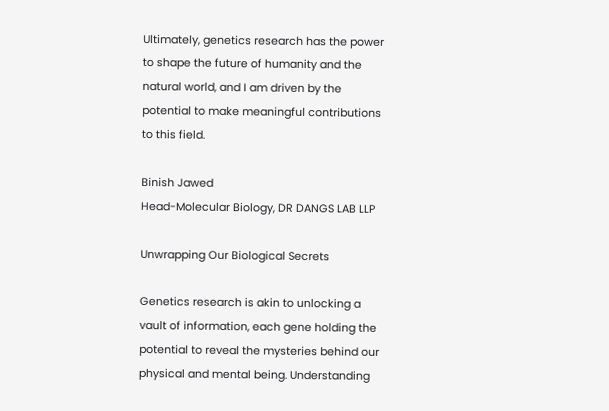Ultimately, genetics research has the power to shape the future of humanity and the natural world, and I am driven by the potential to make meaningful contributions to this field.

Binish Jawed
Head-Molecular Biology, DR DANGS LAB LLP

Unwrapping Our Biological Secrets

Genetics research is akin to unlocking a vault of information, each gene holding the potential to reveal the mysteries behind our physical and mental being. Understanding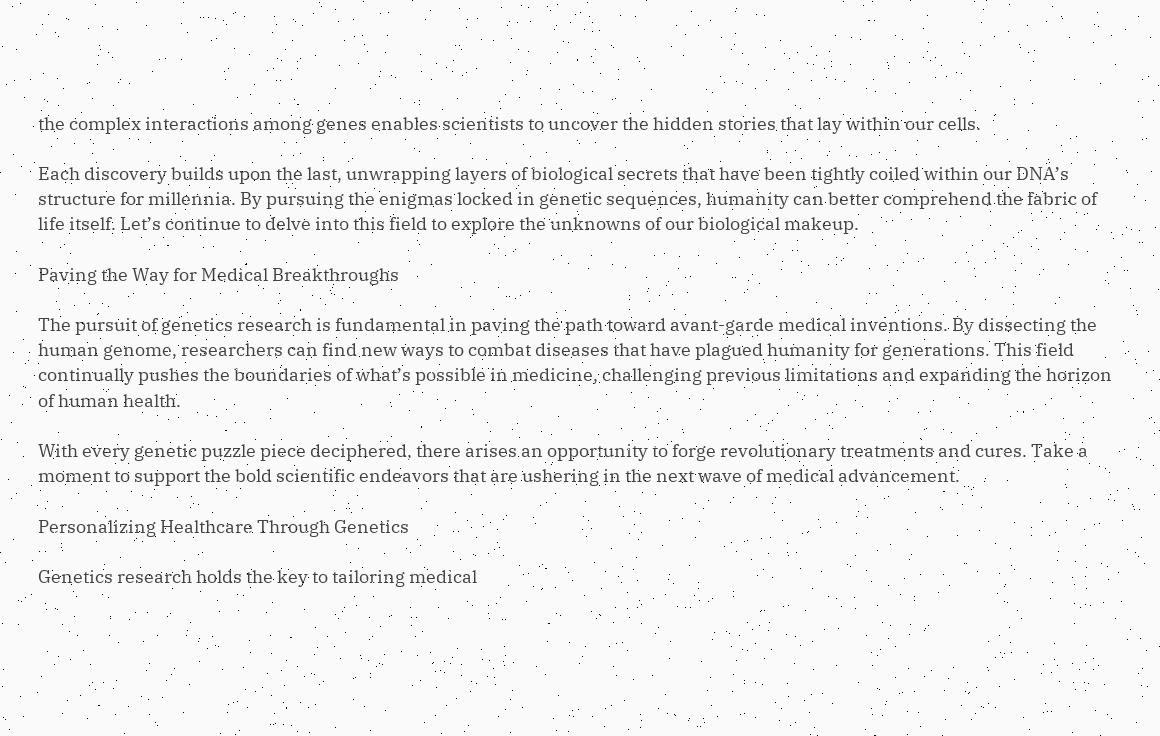the complex interactions among genes enables scientists to uncover the hidden stories that lay within our cells.

Each discovery builds upon the last, unwrapping layers of biological secrets that have been tightly coiled within our DNA’s structure for millennia. By pursuing the enigmas locked in genetic sequences, humanity can better comprehend the fabric of life itself. Let’s continue to delve into this field to explore the unknowns of our biological makeup.

Paving the Way for Medical Breakthroughs

The pursuit of genetics research is fundamental in paving the path toward avant-garde medical inventions. By dissecting the human genome, researchers can find new ways to combat diseases that have plagued humanity for generations. This field continually pushes the boundaries of what’s possible in medicine, challenging previous limitations and expanding the horizon of human health.

With every genetic puzzle piece deciphered, there arises an opportunity to forge revolutionary treatments and cures. Take a moment to support the bold scientific endeavors that are ushering in the next wave of medical advancement.

Personalizing Healthcare Through Genetics

Genetics research holds the key to tailoring medical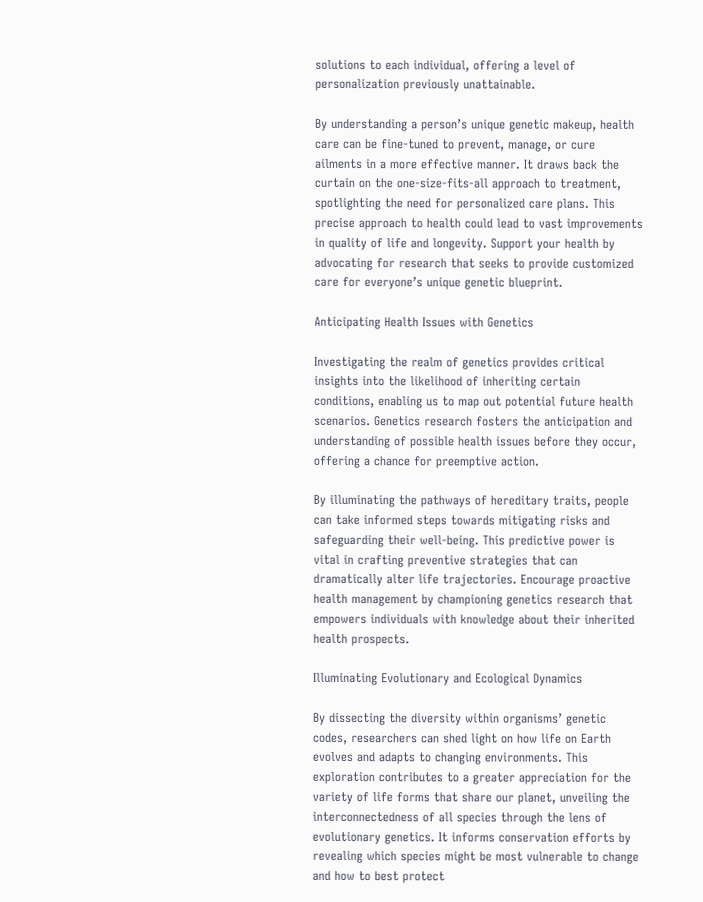solutions to each individual, offering a level of personalization previously unattainable.

By understanding a person’s unique genetic makeup, health care can be fine-tuned to prevent, manage, or cure ailments in a more effective manner. It draws back the curtain on the one-size-fits-all approach to treatment, spotlighting the need for personalized care plans. This precise approach to health could lead to vast improvements in quality of life and longevity. Support your health by advocating for research that seeks to provide customized care for everyone’s unique genetic blueprint.

Anticipating Health Issues with Genetics

Investigating the realm of genetics provides critical insights into the likelihood of inheriting certain conditions, enabling us to map out potential future health scenarios. Genetics research fosters the anticipation and understanding of possible health issues before they occur, offering a chance for preemptive action.

By illuminating the pathways of hereditary traits, people can take informed steps towards mitigating risks and safeguarding their well-being. This predictive power is vital in crafting preventive strategies that can dramatically alter life trajectories. Encourage proactive health management by championing genetics research that empowers individuals with knowledge about their inherited health prospects.

Illuminating Evolutionary and Ecological Dynamics

By dissecting the diversity within organisms’ genetic codes, researchers can shed light on how life on Earth evolves and adapts to changing environments. This exploration contributes to a greater appreciation for the variety of life forms that share our planet, unveiling the interconnectedness of all species through the lens of evolutionary genetics. It informs conservation efforts by revealing which species might be most vulnerable to change and how to best protect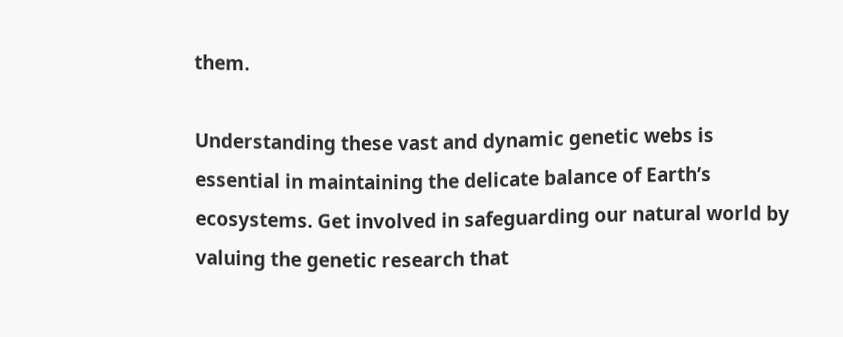them.

Understanding these vast and dynamic genetic webs is essential in maintaining the delicate balance of Earth’s ecosystems. Get involved in safeguarding our natural world by valuing the genetic research that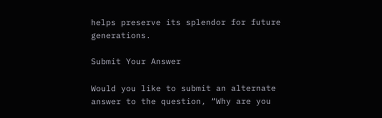helps preserve its splendor for future generations.

Submit Your Answer

Would you like to submit an alternate answer to the question, “Why are you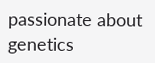passionate about genetics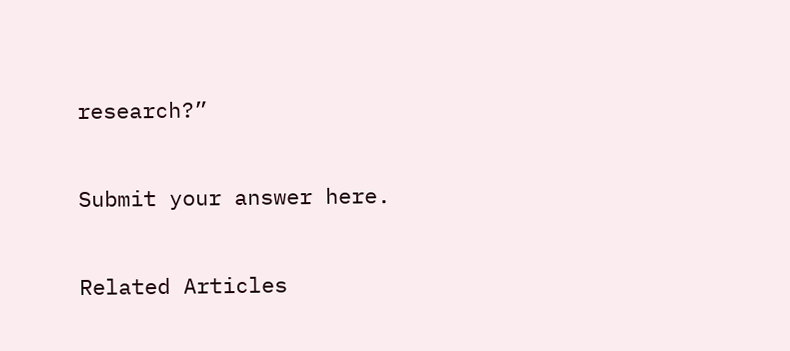research?”

Submit your answer here.

Related Articles